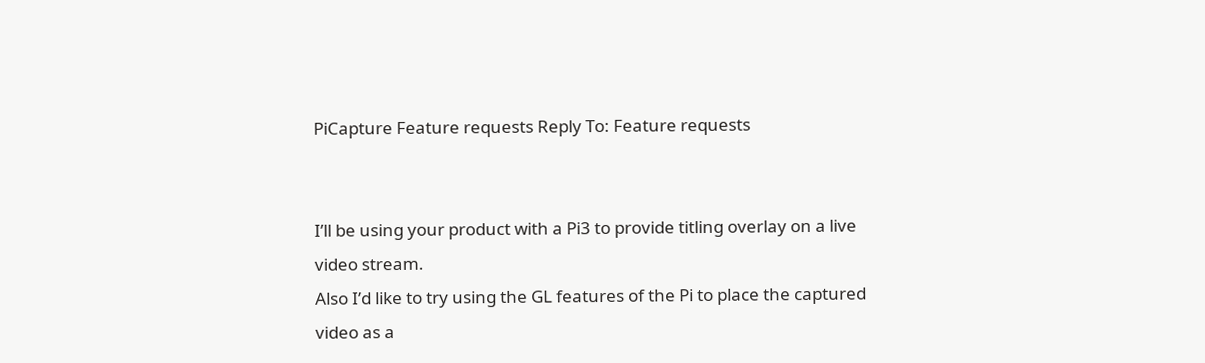PiCapture Feature requests Reply To: Feature requests


I’ll be using your product with a Pi3 to provide titling overlay on a live video stream.
Also I’d like to try using the GL features of the Pi to place the captured video as a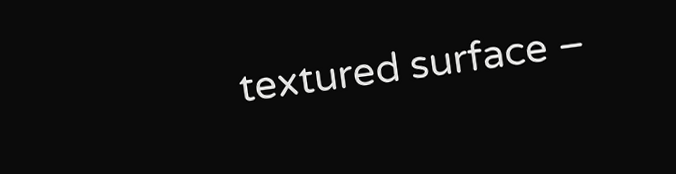textured surface –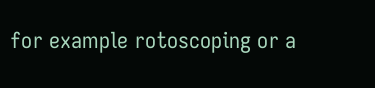for example rotoscoping or a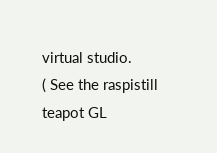virtual studio.
( See the raspistill teapot GL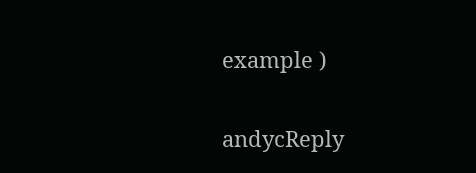example )

andycReply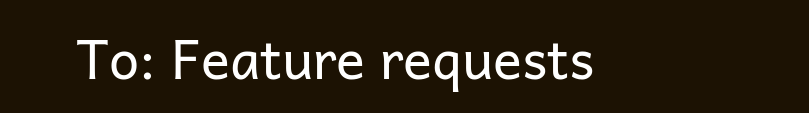To: Feature requests